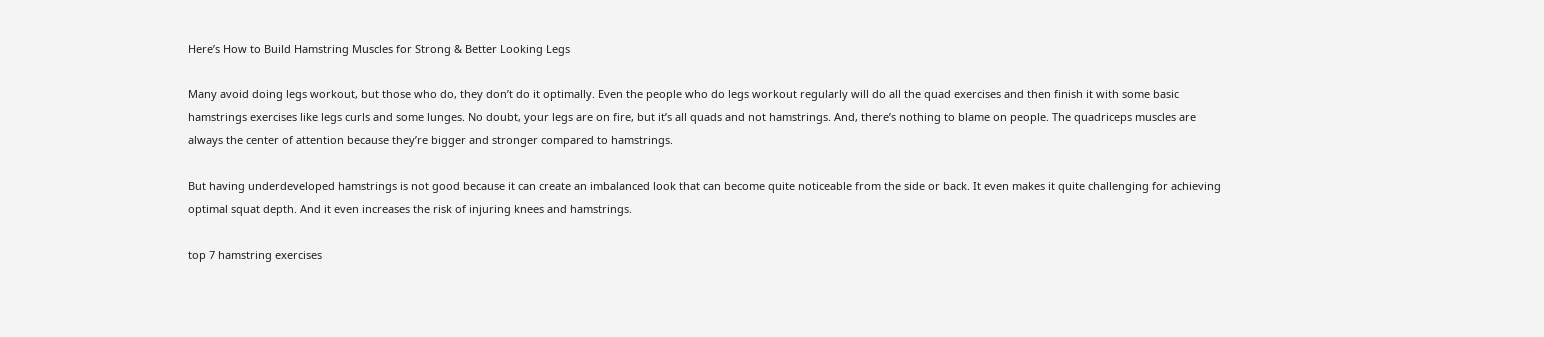Here’s How to Build Hamstring Muscles for Strong & Better Looking Legs

Many avoid doing legs workout, but those who do, they don’t do it optimally. Even the people who do legs workout regularly will do all the quad exercises and then finish it with some basic hamstrings exercises like legs curls and some lunges. No doubt, your legs are on fire, but it’s all quads and not hamstrings. And, there’s nothing to blame on people. The quadriceps muscles are always the center of attention because they’re bigger and stronger compared to hamstrings.

But having underdeveloped hamstrings is not good because it can create an imbalanced look that can become quite noticeable from the side or back. It even makes it quite challenging for achieving optimal squat depth. And it even increases the risk of injuring knees and hamstrings.

top 7 hamstring exercises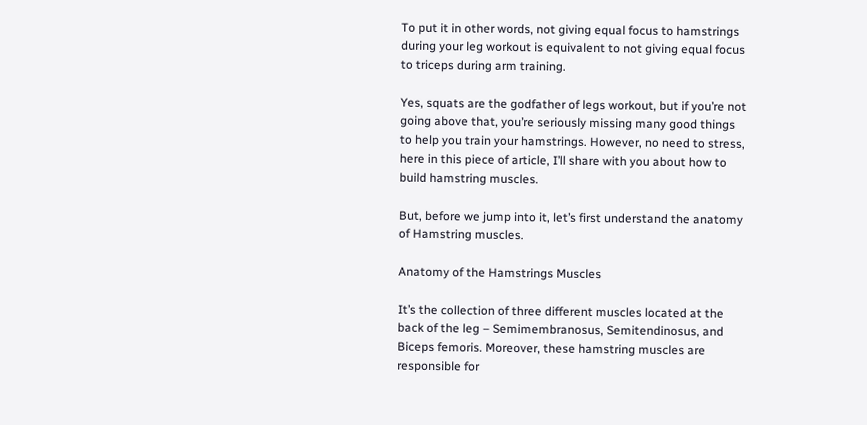To put it in other words, not giving equal focus to hamstrings during your leg workout is equivalent to not giving equal focus to triceps during arm training.

Yes, squats are the godfather of legs workout, but if you’re not going above that, you’re seriously missing many good things to help you train your hamstrings. However, no need to stress, here in this piece of article, I’ll share with you about how to build hamstring muscles.

But, before we jump into it, let’s first understand the anatomy of Hamstring muscles.

Anatomy of the Hamstrings Muscles

It’s the collection of three different muscles located at the back of the leg – Semimembranosus, Semitendinosus, and Biceps femoris. Moreover, these hamstring muscles are responsible for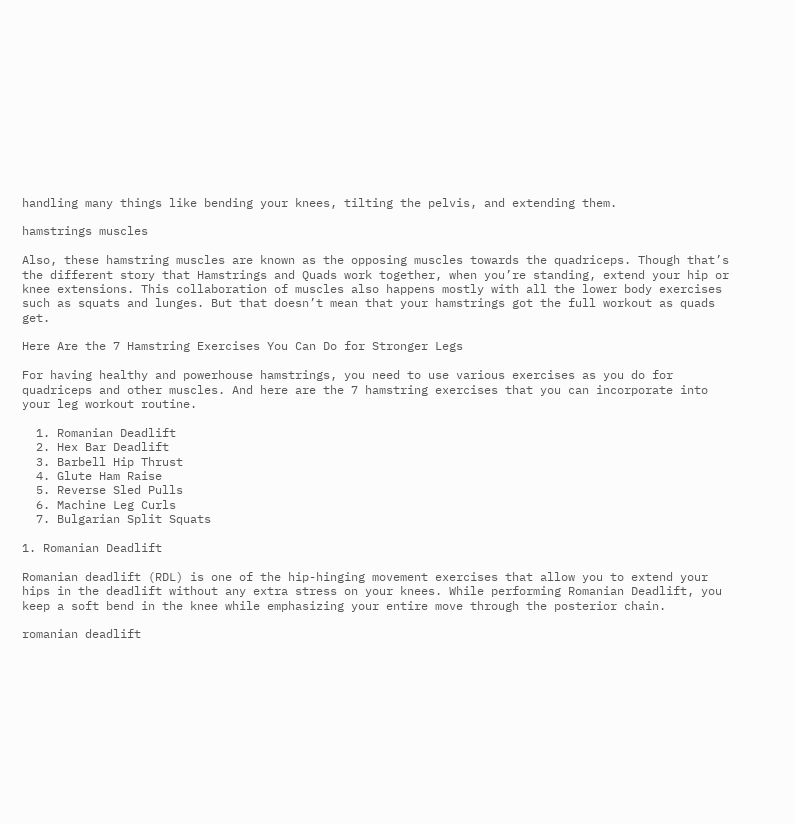handling many things like bending your knees, tilting the pelvis, and extending them.

hamstrings muscles

Also, these hamstring muscles are known as the opposing muscles towards the quadriceps. Though that’s the different story that Hamstrings and Quads work together, when you’re standing, extend your hip or knee extensions. This collaboration of muscles also happens mostly with all the lower body exercises such as squats and lunges. But that doesn’t mean that your hamstrings got the full workout as quads get.

Here Are the 7 Hamstring Exercises You Can Do for Stronger Legs

For having healthy and powerhouse hamstrings, you need to use various exercises as you do for quadriceps and other muscles. And here are the 7 hamstring exercises that you can incorporate into your leg workout routine.

  1. Romanian Deadlift
  2. Hex Bar Deadlift
  3. Barbell Hip Thrust
  4. Glute Ham Raise
  5. Reverse Sled Pulls
  6. Machine Leg Curls
  7. Bulgarian Split Squats

1. Romanian Deadlift

Romanian deadlift (RDL) is one of the hip-hinging movement exercises that allow you to extend your hips in the deadlift without any extra stress on your knees. While performing Romanian Deadlift, you keep a soft bend in the knee while emphasizing your entire move through the posterior chain.

romanian deadlift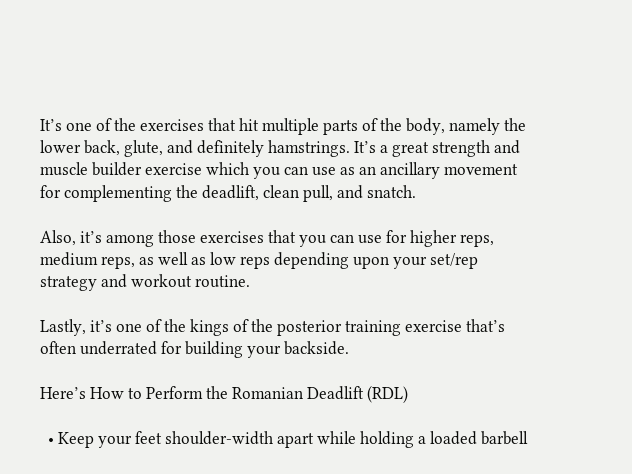It’s one of the exercises that hit multiple parts of the body, namely the lower back, glute, and definitely hamstrings. It’s a great strength and muscle builder exercise which you can use as an ancillary movement for complementing the deadlift, clean pull, and snatch.

Also, it’s among those exercises that you can use for higher reps, medium reps, as well as low reps depending upon your set/rep strategy and workout routine.

Lastly, it’s one of the kings of the posterior training exercise that’s often underrated for building your backside.

Here’s How to Perform the Romanian Deadlift (RDL)

  • Keep your feet shoulder-width apart while holding a loaded barbell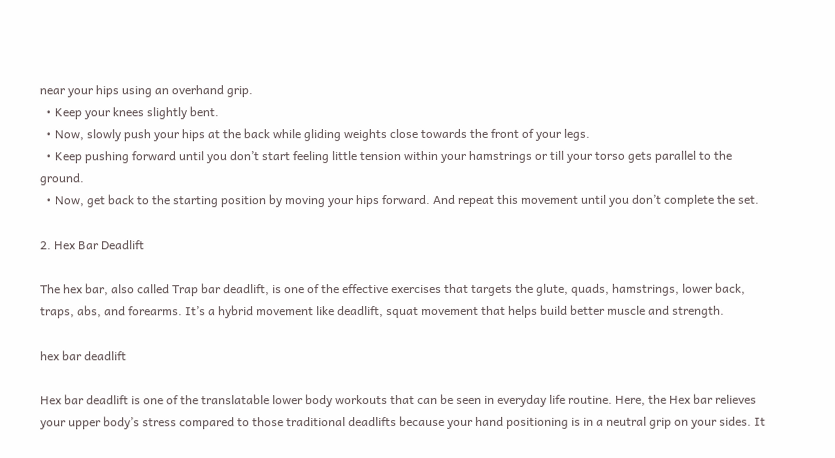near your hips using an overhand grip.
  • Keep your knees slightly bent.
  • Now, slowly push your hips at the back while gliding weights close towards the front of your legs.
  • Keep pushing forward until you don’t start feeling little tension within your hamstrings or till your torso gets parallel to the ground.
  • Now, get back to the starting position by moving your hips forward. And repeat this movement until you don’t complete the set.

2. Hex Bar Deadlift

The hex bar, also called Trap bar deadlift, is one of the effective exercises that targets the glute, quads, hamstrings, lower back, traps, abs, and forearms. It’s a hybrid movement like deadlift, squat movement that helps build better muscle and strength.

hex bar deadlift

Hex bar deadlift is one of the translatable lower body workouts that can be seen in everyday life routine. Here, the Hex bar relieves your upper body’s stress compared to those traditional deadlifts because your hand positioning is in a neutral grip on your sides. It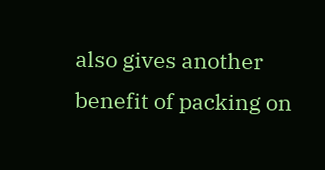also gives another benefit of packing on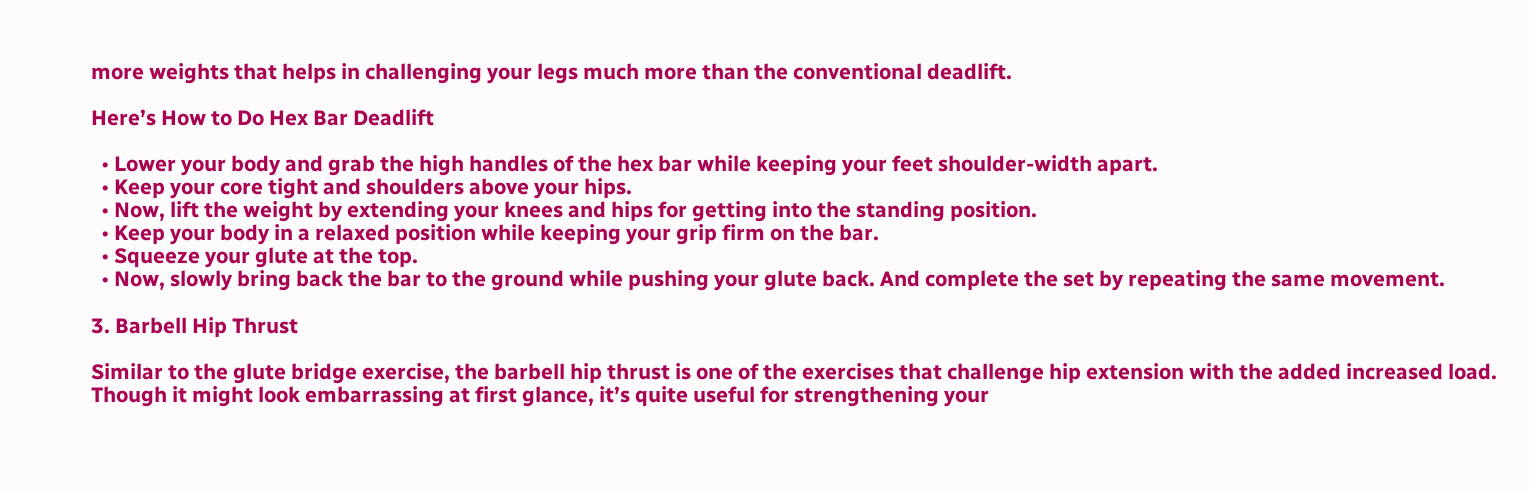more weights that helps in challenging your legs much more than the conventional deadlift.

Here’s How to Do Hex Bar Deadlift

  • Lower your body and grab the high handles of the hex bar while keeping your feet shoulder-width apart.
  • Keep your core tight and shoulders above your hips.
  • Now, lift the weight by extending your knees and hips for getting into the standing position.
  • Keep your body in a relaxed position while keeping your grip firm on the bar.
  • Squeeze your glute at the top.
  • Now, slowly bring back the bar to the ground while pushing your glute back. And complete the set by repeating the same movement.

3. Barbell Hip Thrust

Similar to the glute bridge exercise, the barbell hip thrust is one of the exercises that challenge hip extension with the added increased load. Though it might look embarrassing at first glance, it’s quite useful for strengthening your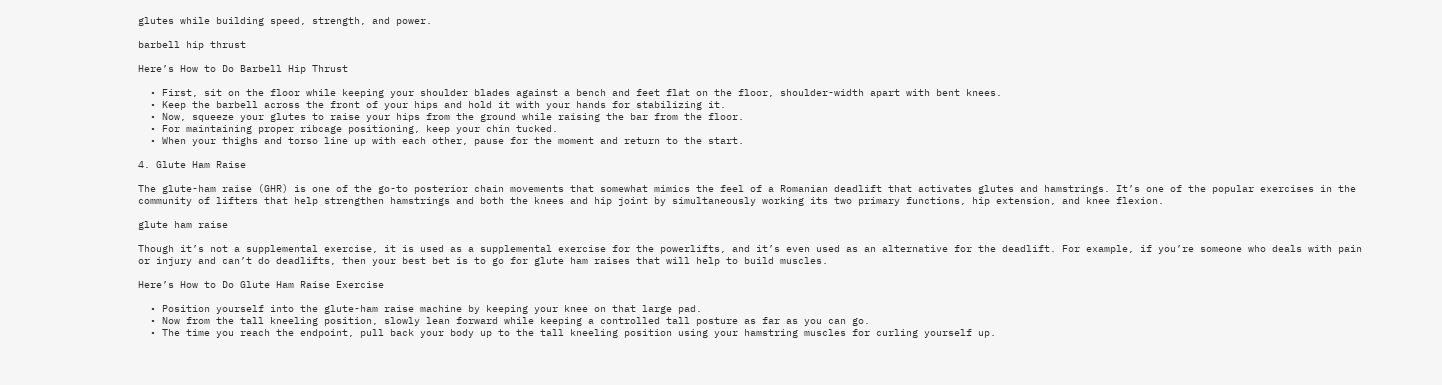glutes while building speed, strength, and power.

barbell hip thrust

Here’s How to Do Barbell Hip Thrust

  • First, sit on the floor while keeping your shoulder blades against a bench and feet flat on the floor, shoulder-width apart with bent knees.
  • Keep the barbell across the front of your hips and hold it with your hands for stabilizing it.
  • Now, squeeze your glutes to raise your hips from the ground while raising the bar from the floor.
  • For maintaining proper ribcage positioning, keep your chin tucked.
  • When your thighs and torso line up with each other, pause for the moment and return to the start.

4. Glute Ham Raise

The glute-ham raise (GHR) is one of the go-to posterior chain movements that somewhat mimics the feel of a Romanian deadlift that activates glutes and hamstrings. It’s one of the popular exercises in the community of lifters that help strengthen hamstrings and both the knees and hip joint by simultaneously working its two primary functions, hip extension, and knee flexion.

glute ham raise

Though it’s not a supplemental exercise, it is used as a supplemental exercise for the powerlifts, and it’s even used as an alternative for the deadlift. For example, if you’re someone who deals with pain or injury and can’t do deadlifts, then your best bet is to go for glute ham raises that will help to build muscles.

Here’s How to Do Glute Ham Raise Exercise

  • Position yourself into the glute-ham raise machine by keeping your knee on that large pad.
  • Now from the tall kneeling position, slowly lean forward while keeping a controlled tall posture as far as you can go.
  • The time you reach the endpoint, pull back your body up to the tall kneeling position using your hamstring muscles for curling yourself up.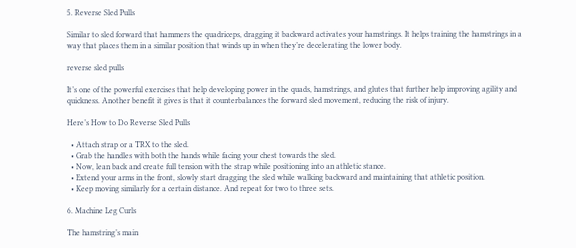5. Reverse Sled Pulls

Similar to sled forward that hammers the quadriceps, dragging it backward activates your hamstrings. It helps training the hamstrings in a way that places them in a similar position that winds up in when they’re decelerating the lower body.

reverse sled pulls

It’s one of the powerful exercises that help developing power in the quads, hamstrings, and glutes that further help improving agility and quickness. Another benefit it gives is that it counterbalances the forward sled movement, reducing the risk of injury.

Here’s How to Do Reverse Sled Pulls

  • Attach strap or a TRX to the sled.
  • Grab the handles with both the hands while facing your chest towards the sled.
  • Now, lean back and create full tension with the strap while positioning into an athletic stance.
  • Extend your arms in the front, slowly start dragging the sled while walking backward and maintaining that athletic position.
  • Keep moving similarly for a certain distance. And repeat for two to three sets.

6. Machine Leg Curls

The hamstring’s main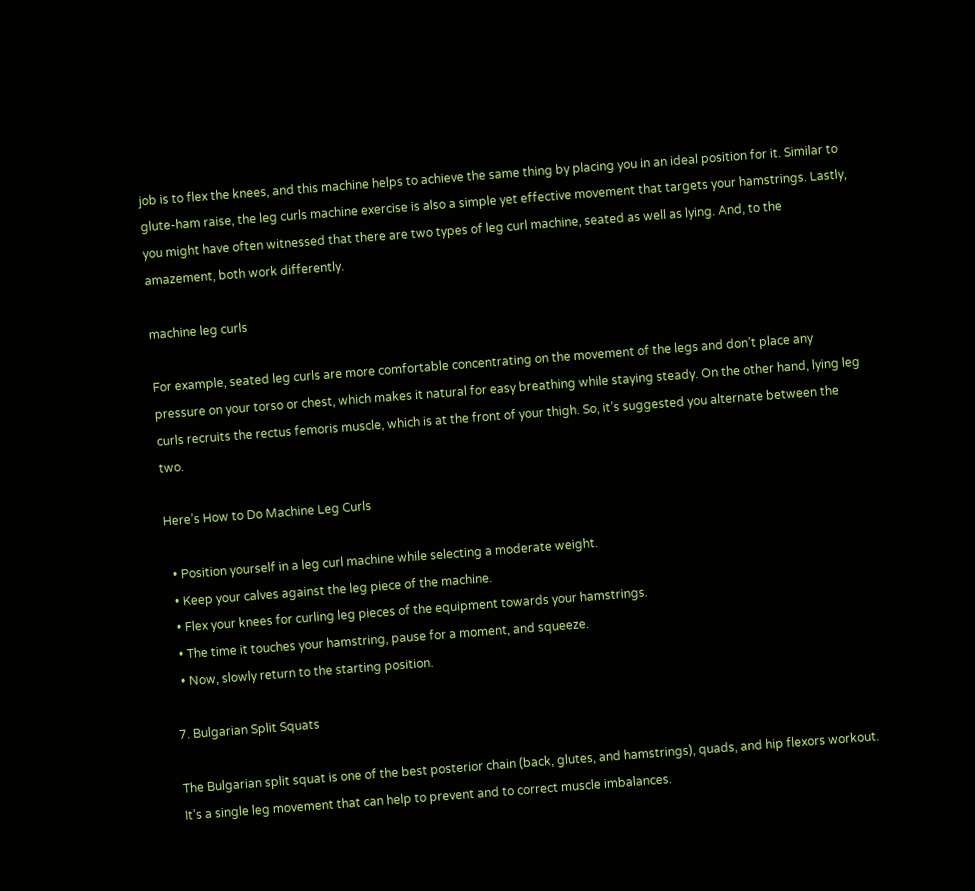job is to flex the knees, and this machine helps to achieve the same thing by placing you in an ideal position for it. Similar to glute-ham raise, the leg curls machine exercise is also a simple yet effective movement that targets your hamstrings. Lastly, you might have often witnessed that there are two types of leg curl machine, seated as well as lying. And, to the amazement, both work differently.

machine leg curls

For example, seated leg curls are more comfortable concentrating on the movement of the legs and don’t place any pressure on your torso or chest, which makes it natural for easy breathing while staying steady. On the other hand, lying leg curls recruits the rectus femoris muscle, which is at the front of your thigh. So, it’s suggested you alternate between the two.

Here’s How to Do Machine Leg Curls

  • Position yourself in a leg curl machine while selecting a moderate weight.
  • Keep your calves against the leg piece of the machine.
  • Flex your knees for curling leg pieces of the equipment towards your hamstrings.
  • The time it touches your hamstring, pause for a moment, and squeeze.
  • Now, slowly return to the starting position.

7. Bulgarian Split Squats

The Bulgarian split squat is one of the best posterior chain (back, glutes, and hamstrings), quads, and hip flexors workout. It’s a single leg movement that can help to prevent and to correct muscle imbalances.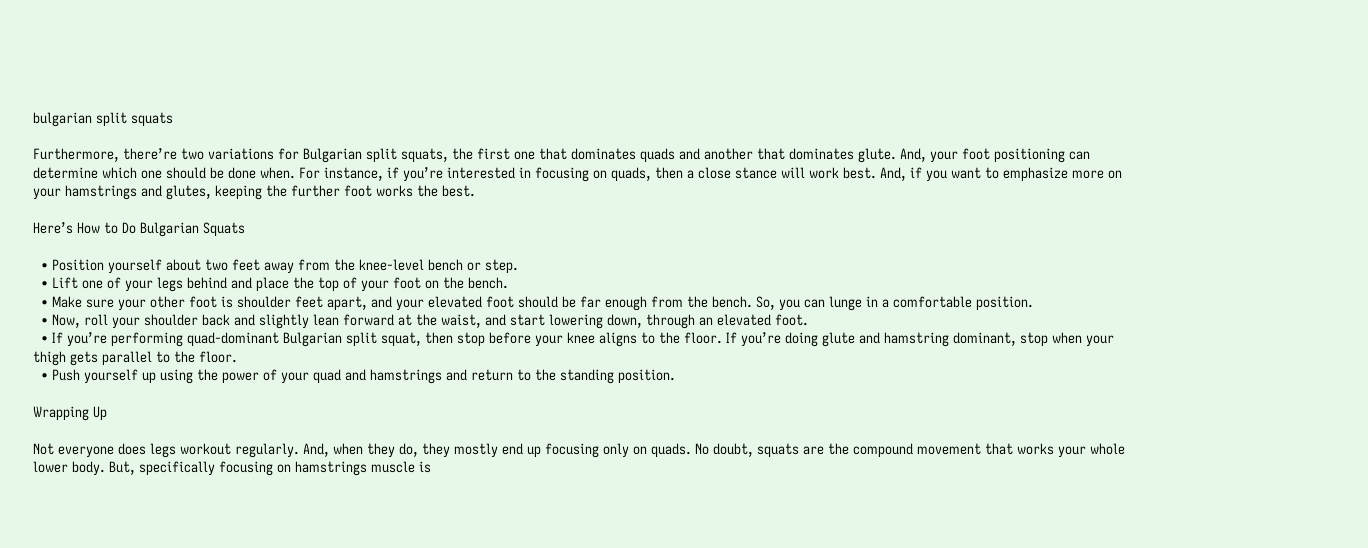bulgarian split squats

Furthermore, there’re two variations for Bulgarian split squats, the first one that dominates quads and another that dominates glute. And, your foot positioning can determine which one should be done when. For instance, if you’re interested in focusing on quads, then a close stance will work best. And, if you want to emphasize more on your hamstrings and glutes, keeping the further foot works the best.

Here’s How to Do Bulgarian Squats

  • Position yourself about two feet away from the knee-level bench or step.
  • Lift one of your legs behind and place the top of your foot on the bench.
  • Make sure your other foot is shoulder feet apart, and your elevated foot should be far enough from the bench. So, you can lunge in a comfortable position.
  • Now, roll your shoulder back and slightly lean forward at the waist, and start lowering down, through an elevated foot.
  • If you’re performing quad-dominant Bulgarian split squat, then stop before your knee aligns to the floor. If you’re doing glute and hamstring dominant, stop when your thigh gets parallel to the floor.
  • Push yourself up using the power of your quad and hamstrings and return to the standing position.

Wrapping Up

Not everyone does legs workout regularly. And, when they do, they mostly end up focusing only on quads. No doubt, squats are the compound movement that works your whole lower body. But, specifically focusing on hamstrings muscle is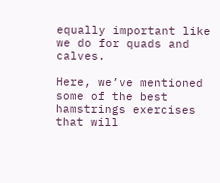equally important like we do for quads and calves.

Here, we’ve mentioned some of the best hamstrings exercises that will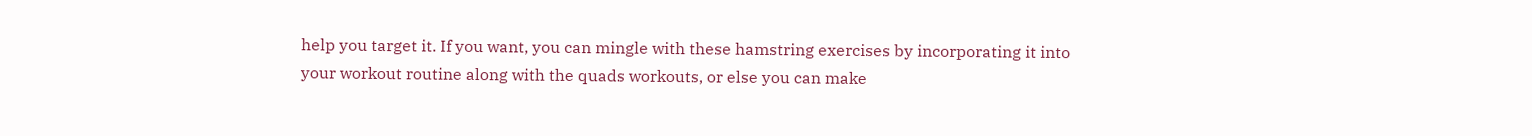help you target it. If you want, you can mingle with these hamstring exercises by incorporating it into your workout routine along with the quads workouts, or else you can make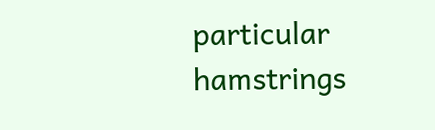particular hamstrings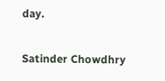day.

Satinder Chowdhry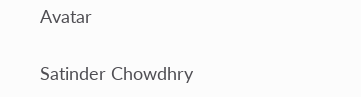Avatar

Satinder Chowdhry